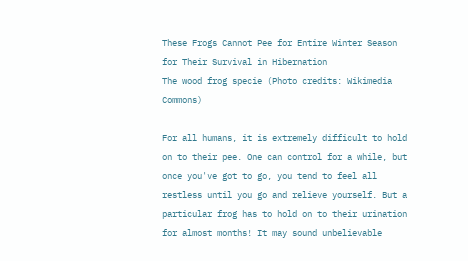These Frogs Cannot Pee for Entire Winter Season for Their Survival in Hibernation
The wood frog specie (Photo credits: Wikimedia Commons)

For all humans, it is extremely difficult to hold on to their pee. One can control for a while, but once you've got to go, you tend to feel all restless until you go and relieve yourself. But a particular frog has to hold on to their urination for almost months! It may sound unbelievable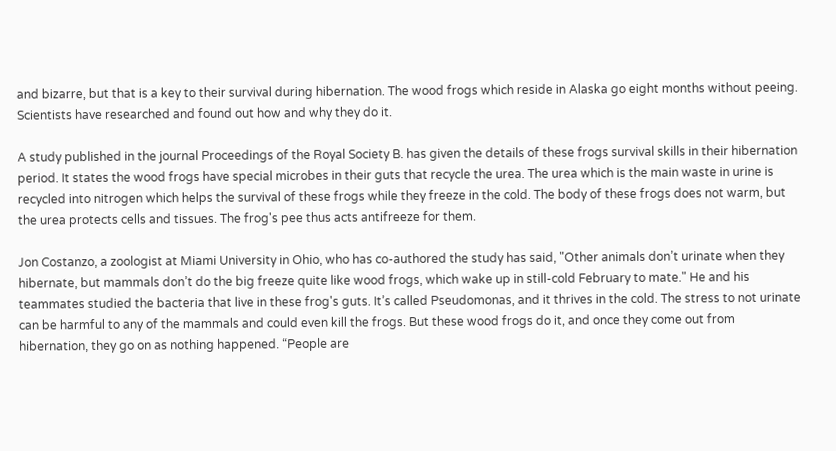and bizarre, but that is a key to their survival during hibernation. The wood frogs which reside in Alaska go eight months without peeing. Scientists have researched and found out how and why they do it.

A study published in the journal Proceedings of the Royal Society B. has given the details of these frogs survival skills in their hibernation period. It states the wood frogs have special microbes in their guts that recycle the urea. The urea which is the main waste in urine is recycled into nitrogen which helps the survival of these frogs while they freeze in the cold. The body of these frogs does not warm, but the urea protects cells and tissues. The frog's pee thus acts antifreeze for them.

Jon Costanzo, a zoologist at Miami University in Ohio, who has co-authored the study has said, "Other animals don’t urinate when they hibernate, but mammals don’t do the big freeze quite like wood frogs, which wake up in still-cold February to mate." He and his teammates studied the bacteria that live in these frog's guts. It’s called Pseudomonas, and it thrives in the cold. The stress to not urinate can be harmful to any of the mammals and could even kill the frogs. But these wood frogs do it, and once they come out from hibernation, they go on as nothing happened. “People are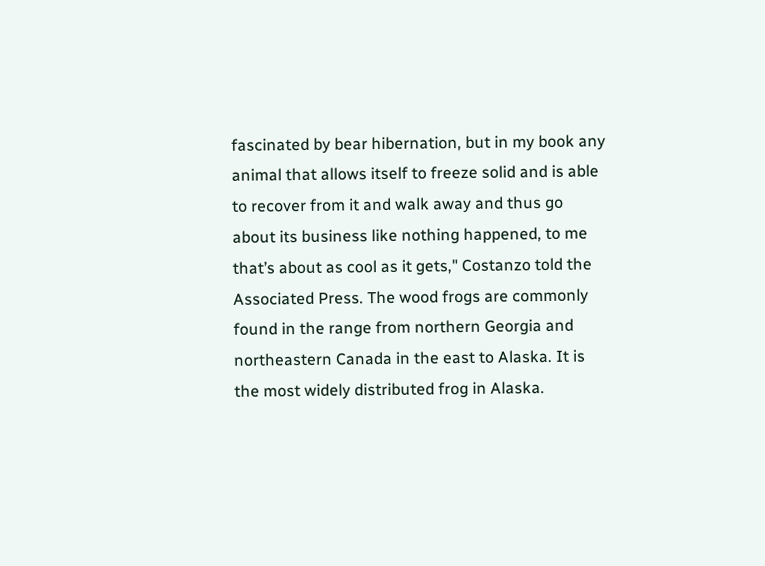fascinated by bear hibernation, but in my book any animal that allows itself to freeze solid and is able to recover from it and walk away and thus go about its business like nothing happened, to me that’s about as cool as it gets," Costanzo told the Associated Press. The wood frogs are commonly found in the range from northern Georgia and northeastern Canada in the east to Alaska. It is the most widely distributed frog in Alaska.